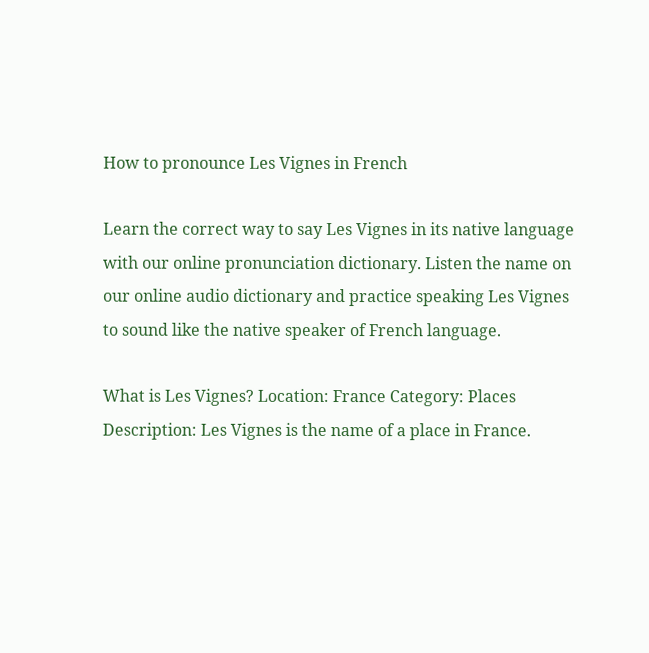How to pronounce Les Vignes in French

Learn the correct way to say Les Vignes in its native language with our online pronunciation dictionary. Listen the name on our online audio dictionary and practice speaking Les Vignes to sound like the native speaker of French language.

What is Les Vignes? Location: France Category: Places
Description: Les Vignes is the name of a place in France.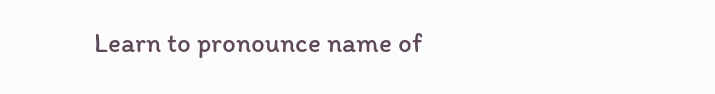Learn to pronounce name of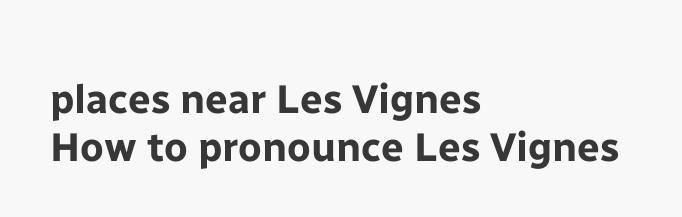places near Les Vignes
How to pronounce Les Vignes